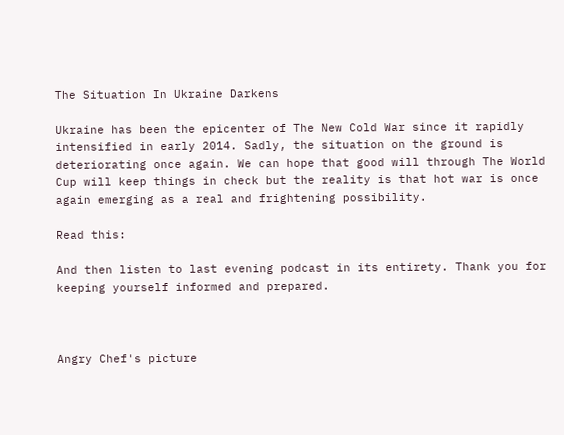The Situation In Ukraine Darkens

Ukraine has been the epicenter of The New Cold War since it rapidly intensified in early 2014. Sadly, the situation on the ground is deteriorating once again. We can hope that good will through The World Cup will keep things in check but the reality is that hot war is once again emerging as a real and frightening possibility.

Read this:

And then listen to last evening podcast in its entirety. Thank you for keeping yourself informed and prepared.



Angry Chef's picture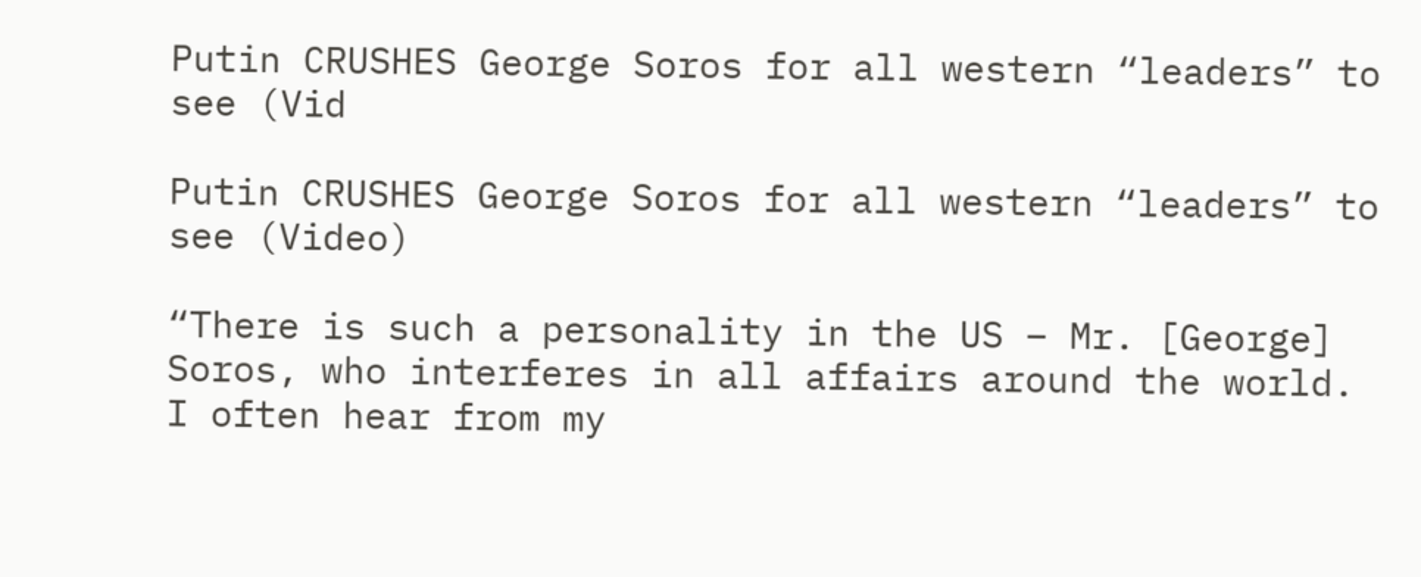Putin CRUSHES George Soros for all western “leaders” to see (Vid

Putin CRUSHES George Soros for all western “leaders” to see (Video)

“There is such a personality in the US – Mr. [George] Soros, who interferes in all affairs around the world. I often hear from my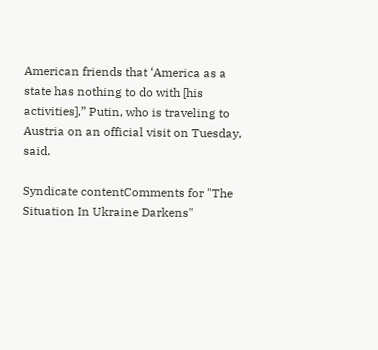American friends that ‘America as a state has nothing to do with [his activities],” Putin, who is traveling to Austria on an official visit on Tuesday, said.

Syndicate contentComments for "The Situation In Ukraine Darkens"